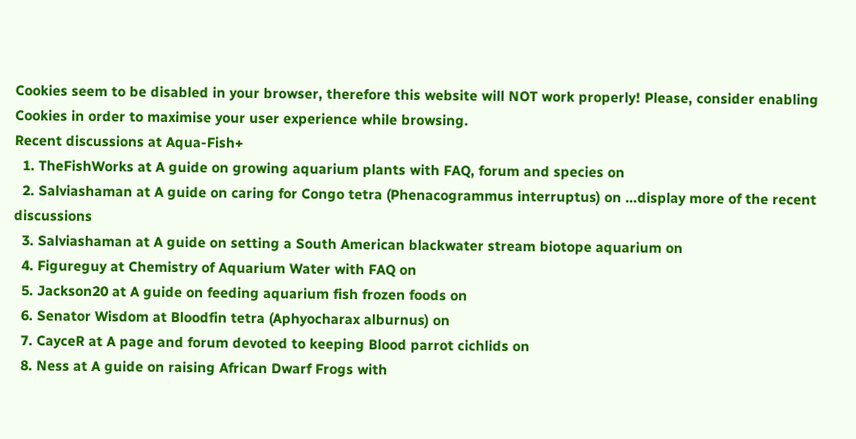Cookies seem to be disabled in your browser, therefore this website will NOT work properly! Please, consider enabling Cookies in order to maximise your user experience while browsing.
Recent discussions at Aqua-Fish+
  1. TheFishWorks at A guide on growing aquarium plants with FAQ, forum and species on
  2. Salviashaman at A guide on caring for Congo tetra (Phenacogrammus interruptus) on …display more of the recent discussions
  3. Salviashaman at A guide on setting a South American blackwater stream biotope aquarium on
  4. Figureguy at Chemistry of Aquarium Water with FAQ on
  5. Jackson20 at A guide on feeding aquarium fish frozen foods on
  6. Senator Wisdom at Bloodfin tetra (Aphyocharax alburnus) on
  7. CayceR at A page and forum devoted to keeping Blood parrot cichlids on
  8. Ness at A guide on raising African Dwarf Frogs with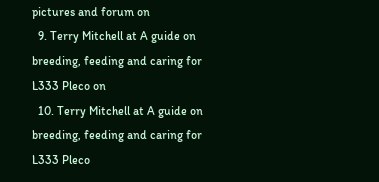pictures and forum on
  9. Terry Mitchell at A guide on breeding, feeding and caring for L333 Pleco on
  10. Terry Mitchell at A guide on breeding, feeding and caring for L333 Pleco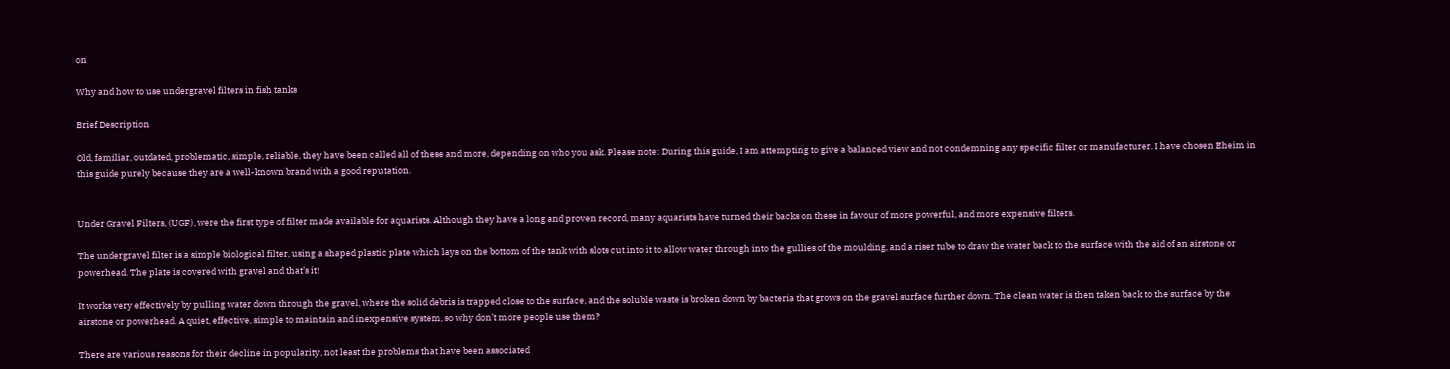on

Why and how to use undergravel filters in fish tanks

Brief Description

Old, familiar, outdated, problematic, simple, reliable, they have been called all of these and more, depending on who you ask. Please note: During this guide, I am attempting to give a balanced view and not condemning any specific filter or manufacturer. I have chosen Eheim in this guide purely because they are a well-known brand with a good reputation.


Under Gravel Filters, (UGF), were the first type of filter made available for aquarists. Although they have a long and proven record, many aquarists have turned their backs on these in favour of more powerful, and more expensive filters.

The undergravel filter is a simple biological filter, using a shaped plastic plate which lays on the bottom of the tank with slots cut into it to allow water through into the gullies of the moulding, and a riser tube to draw the water back to the surface with the aid of an airstone or powerhead. The plate is covered with gravel and that’s it!

It works very effectively by pulling water down through the gravel, where the solid debris is trapped close to the surface, and the soluble waste is broken down by bacteria that grows on the gravel surface further down. The clean water is then taken back to the surface by the airstone or powerhead. A quiet, effective, simple to maintain and inexpensive system, so why don’t more people use them?

There are various reasons for their decline in popularity, not least the problems that have been associated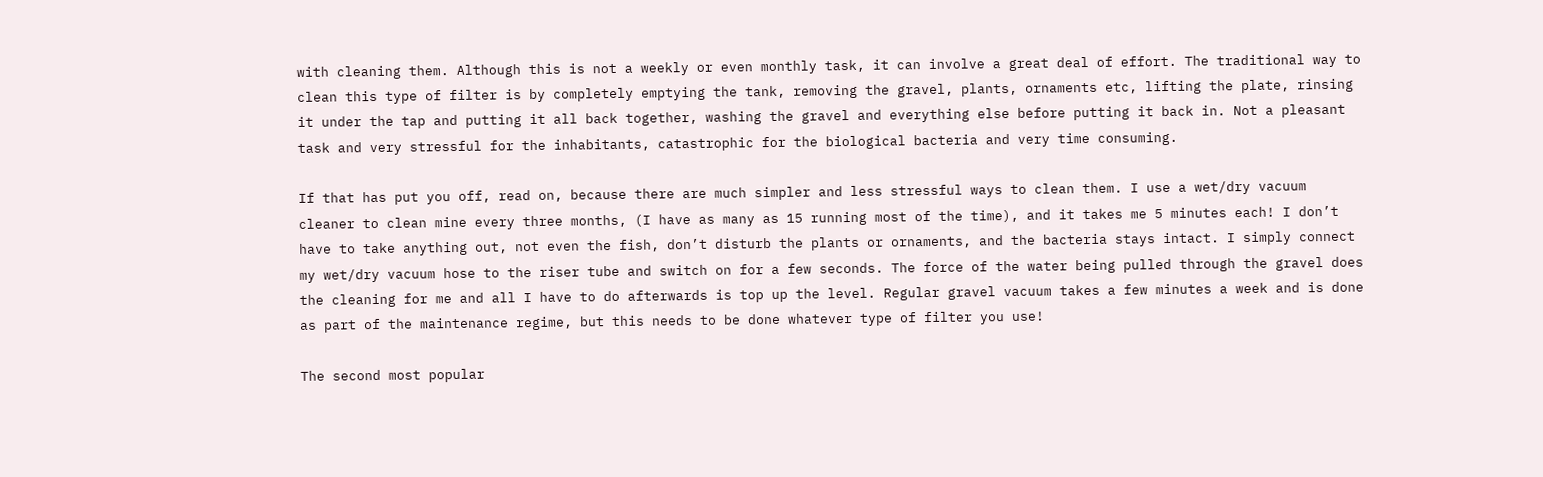with cleaning them. Although this is not a weekly or even monthly task, it can involve a great deal of effort. The traditional way to clean this type of filter is by completely emptying the tank, removing the gravel, plants, ornaments etc, lifting the plate, rinsing it under the tap and putting it all back together, washing the gravel and everything else before putting it back in. Not a pleasant task and very stressful for the inhabitants, catastrophic for the biological bacteria and very time consuming.

If that has put you off, read on, because there are much simpler and less stressful ways to clean them. I use a wet/dry vacuum cleaner to clean mine every three months, (I have as many as 15 running most of the time), and it takes me 5 minutes each! I don’t have to take anything out, not even the fish, don’t disturb the plants or ornaments, and the bacteria stays intact. I simply connect my wet/dry vacuum hose to the riser tube and switch on for a few seconds. The force of the water being pulled through the gravel does the cleaning for me and all I have to do afterwards is top up the level. Regular gravel vacuum takes a few minutes a week and is done as part of the maintenance regime, but this needs to be done whatever type of filter you use!

The second most popular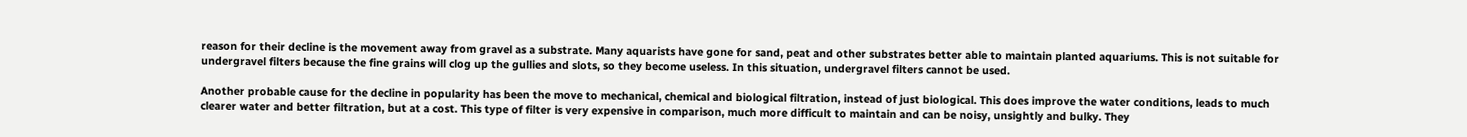reason for their decline is the movement away from gravel as a substrate. Many aquarists have gone for sand, peat and other substrates better able to maintain planted aquariums. This is not suitable for undergravel filters because the fine grains will clog up the gullies and slots, so they become useless. In this situation, undergravel filters cannot be used.

Another probable cause for the decline in popularity has been the move to mechanical, chemical and biological filtration, instead of just biological. This does improve the water conditions, leads to much clearer water and better filtration, but at a cost. This type of filter is very expensive in comparison, much more difficult to maintain and can be noisy, unsightly and bulky. They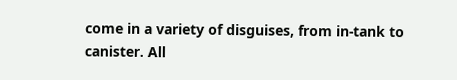come in a variety of disguises, from in-tank to canister. All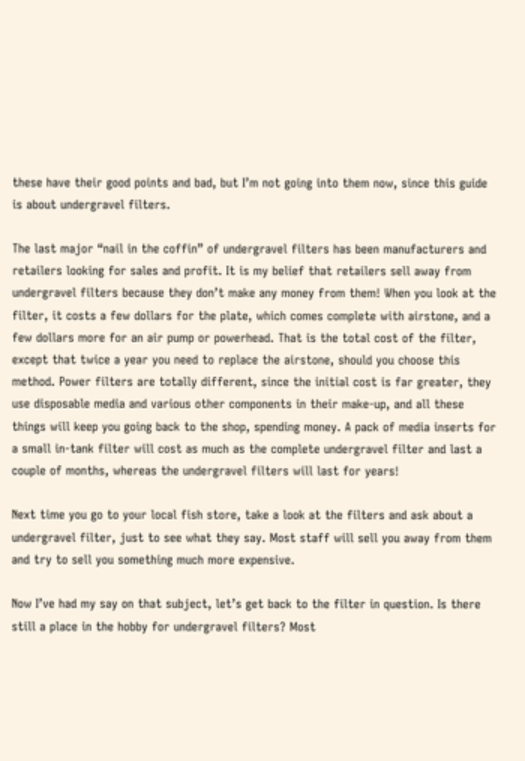these have their good points and bad, but I’m not going into them now, since this guide is about undergravel filters.

The last major “nail in the coffin” of undergravel filters has been manufacturers and retailers looking for sales and profit. It is my belief that retailers sell away from undergravel filters because they don’t make any money from them! When you look at the filter, it costs a few dollars for the plate, which comes complete with airstone, and a few dollars more for an air pump or powerhead. That is the total cost of the filter, except that twice a year you need to replace the airstone, should you choose this method. Power filters are totally different, since the initial cost is far greater, they use disposable media and various other components in their make-up, and all these things will keep you going back to the shop, spending money. A pack of media inserts for a small in-tank filter will cost as much as the complete undergravel filter and last a couple of months, whereas the undergravel filters will last for years!

Next time you go to your local fish store, take a look at the filters and ask about a undergravel filter, just to see what they say. Most staff will sell you away from them and try to sell you something much more expensive.

Now I’ve had my say on that subject, let’s get back to the filter in question. Is there still a place in the hobby for undergravel filters? Most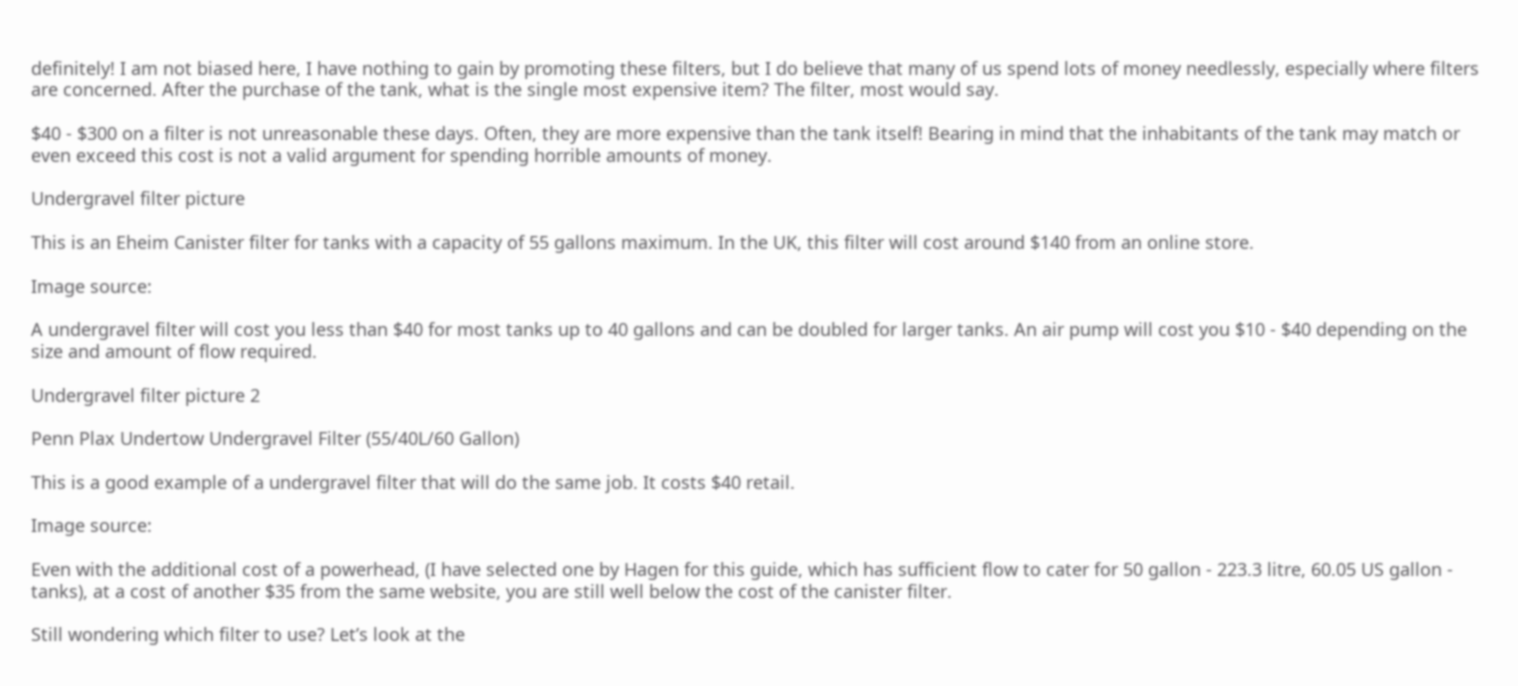definitely! I am not biased here, I have nothing to gain by promoting these filters, but I do believe that many of us spend lots of money needlessly, especially where filters are concerned. After the purchase of the tank, what is the single most expensive item? The filter, most would say.

$40 - $300 on a filter is not unreasonable these days. Often, they are more expensive than the tank itself! Bearing in mind that the inhabitants of the tank may match or even exceed this cost is not a valid argument for spending horrible amounts of money.

Undergravel filter picture

This is an Eheim Canister filter for tanks with a capacity of 55 gallons maximum. In the UK, this filter will cost around $140 from an online store.

Image source:

A undergravel filter will cost you less than $40 for most tanks up to 40 gallons and can be doubled for larger tanks. An air pump will cost you $10 - $40 depending on the size and amount of flow required.

Undergravel filter picture 2

Penn Plax Undertow Undergravel Filter (55/40L/60 Gallon)

This is a good example of a undergravel filter that will do the same job. It costs $40 retail.

Image source:

Even with the additional cost of a powerhead, (I have selected one by Hagen for this guide, which has sufficient flow to cater for 50 gallon - 223.3 litre, 60.05 US gallon - tanks), at a cost of another $35 from the same website, you are still well below the cost of the canister filter.

Still wondering which filter to use? Let’s look at the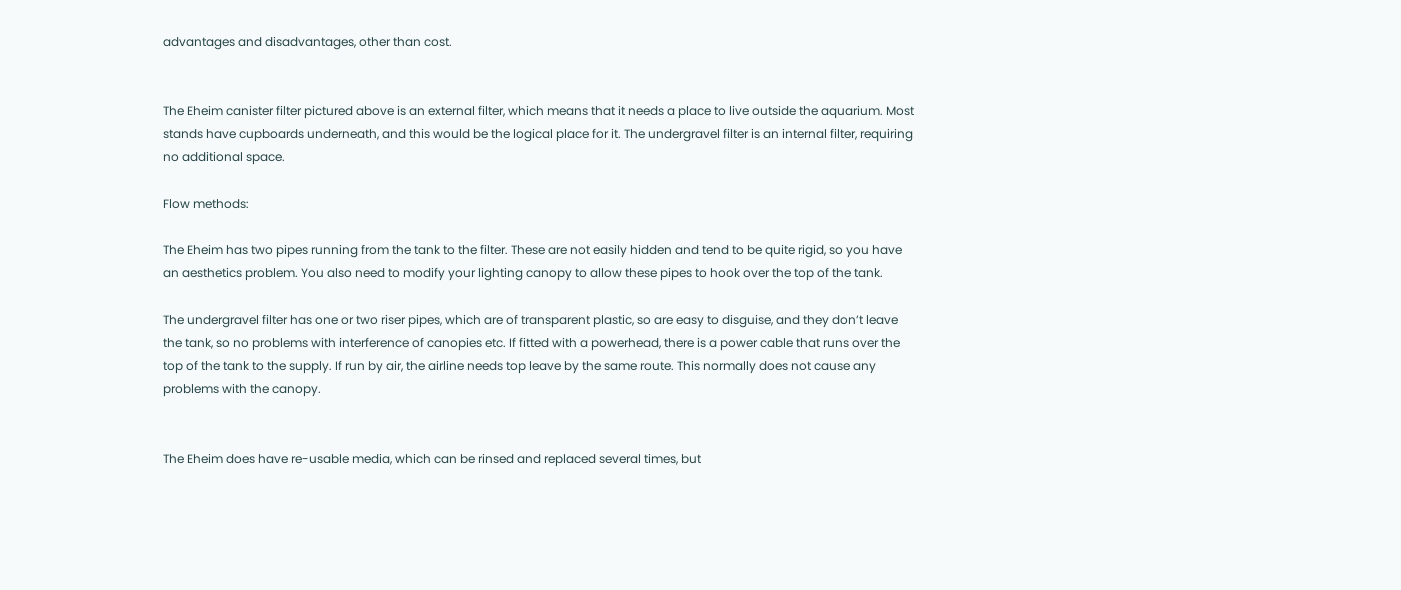advantages and disadvantages, other than cost.


The Eheim canister filter pictured above is an external filter, which means that it needs a place to live outside the aquarium. Most stands have cupboards underneath, and this would be the logical place for it. The undergravel filter is an internal filter, requiring no additional space.

Flow methods:

The Eheim has two pipes running from the tank to the filter. These are not easily hidden and tend to be quite rigid, so you have an aesthetics problem. You also need to modify your lighting canopy to allow these pipes to hook over the top of the tank.

The undergravel filter has one or two riser pipes, which are of transparent plastic, so are easy to disguise, and they don’t leave the tank, so no problems with interference of canopies etc. If fitted with a powerhead, there is a power cable that runs over the top of the tank to the supply. If run by air, the airline needs top leave by the same route. This normally does not cause any problems with the canopy.


The Eheim does have re-usable media, which can be rinsed and replaced several times, but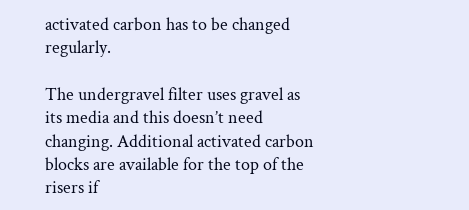activated carbon has to be changed regularly.

The undergravel filter uses gravel as its media and this doesn’t need changing. Additional activated carbon blocks are available for the top of the risers if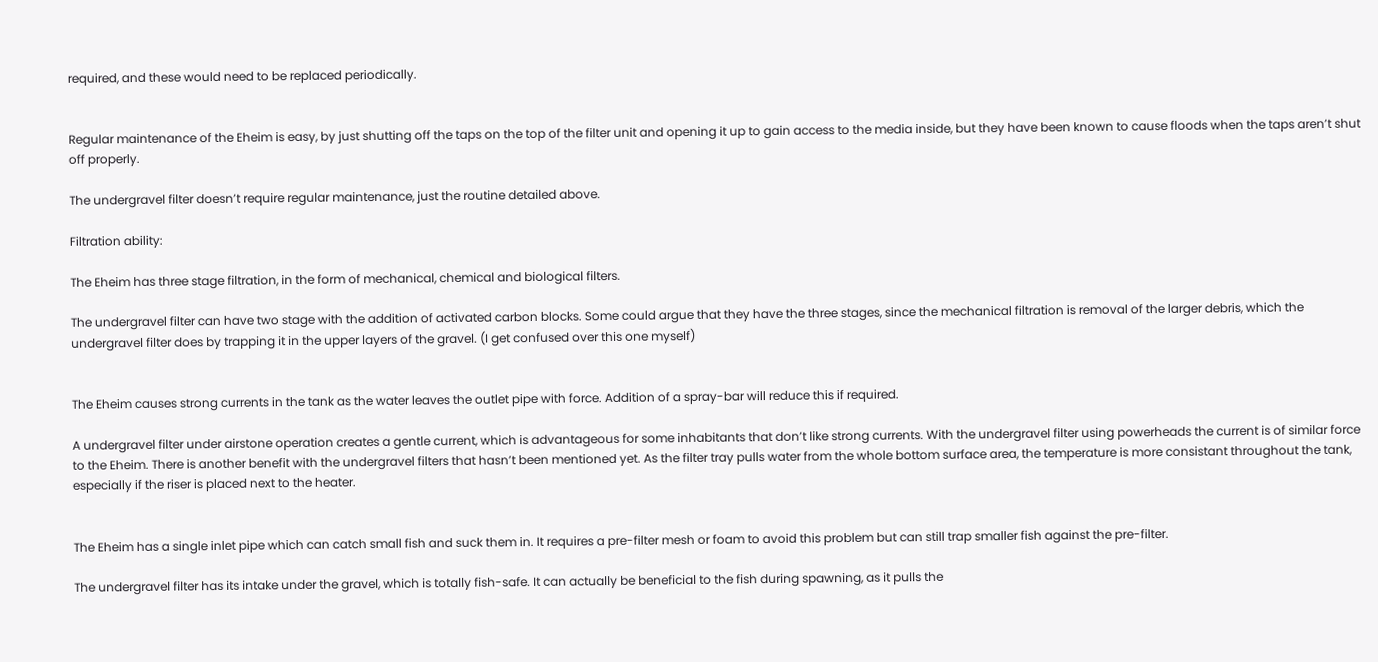required, and these would need to be replaced periodically.


Regular maintenance of the Eheim is easy, by just shutting off the taps on the top of the filter unit and opening it up to gain access to the media inside, but they have been known to cause floods when the taps aren’t shut off properly.

The undergravel filter doesn’t require regular maintenance, just the routine detailed above.

Filtration ability:

The Eheim has three stage filtration, in the form of mechanical, chemical and biological filters.

The undergravel filter can have two stage with the addition of activated carbon blocks. Some could argue that they have the three stages, since the mechanical filtration is removal of the larger debris, which the undergravel filter does by trapping it in the upper layers of the gravel. (I get confused over this one myself)


The Eheim causes strong currents in the tank as the water leaves the outlet pipe with force. Addition of a spray-bar will reduce this if required.

A undergravel filter under airstone operation creates a gentle current, which is advantageous for some inhabitants that don’t like strong currents. With the undergravel filter using powerheads the current is of similar force to the Eheim. There is another benefit with the undergravel filters that hasn’t been mentioned yet. As the filter tray pulls water from the whole bottom surface area, the temperature is more consistant throughout the tank, especially if the riser is placed next to the heater.


The Eheim has a single inlet pipe which can catch small fish and suck them in. It requires a pre-filter mesh or foam to avoid this problem but can still trap smaller fish against the pre-filter.

The undergravel filter has its intake under the gravel, which is totally fish-safe. It can actually be beneficial to the fish during spawning, as it pulls the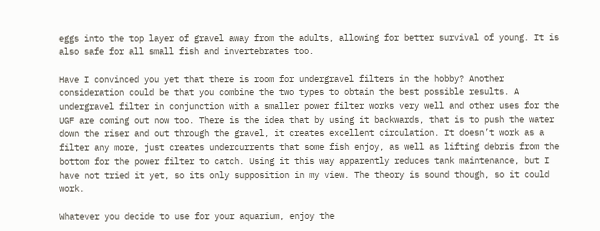eggs into the top layer of gravel away from the adults, allowing for better survival of young. It is also safe for all small fish and invertebrates too.

Have I convinced you yet that there is room for undergravel filters in the hobby? Another consideration could be that you combine the two types to obtain the best possible results. A undergravel filter in conjunction with a smaller power filter works very well and other uses for the UGF are coming out now too. There is the idea that by using it backwards, that is to push the water down the riser and out through the gravel, it creates excellent circulation. It doesn’t work as a filter any more, just creates undercurrents that some fish enjoy, as well as lifting debris from the bottom for the power filter to catch. Using it this way apparently reduces tank maintenance, but I have not tried it yet, so its only supposition in my view. The theory is sound though, so it could work.

Whatever you decide to use for your aquarium, enjoy the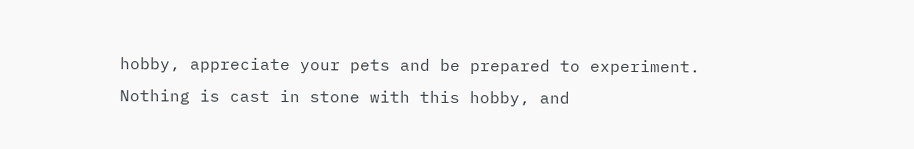hobby, appreciate your pets and be prepared to experiment. Nothing is cast in stone with this hobby, and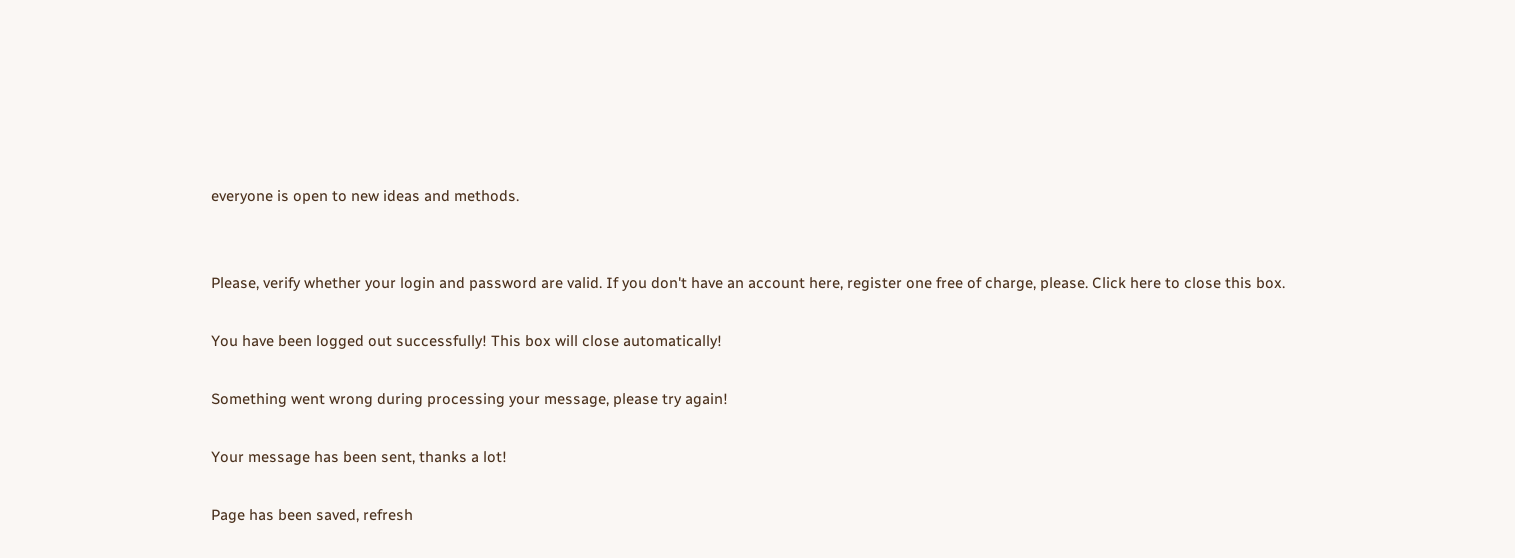everyone is open to new ideas and methods.


Please, verify whether your login and password are valid. If you don't have an account here, register one free of charge, please. Click here to close this box.

You have been logged out successfully! This box will close automatically!

Something went wrong during processing your message, please try again!

Your message has been sent, thanks a lot!

Page has been saved, refresh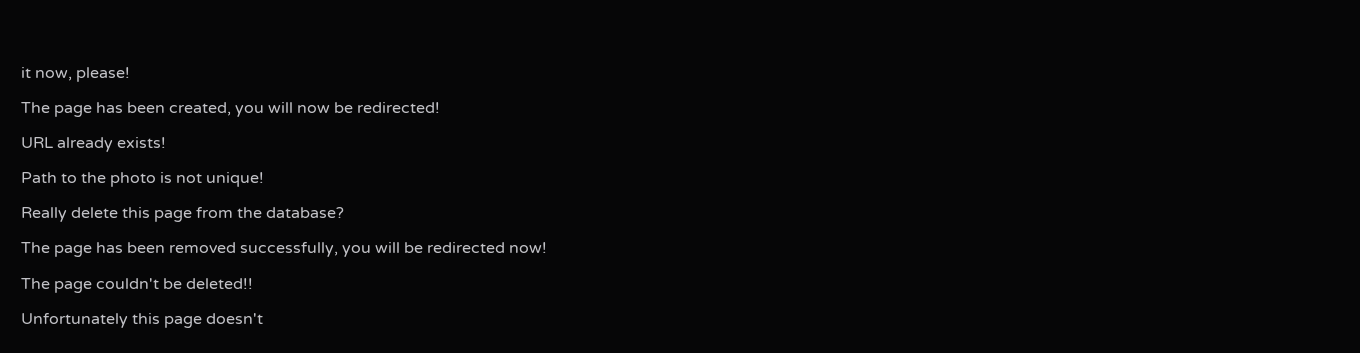it now, please!

The page has been created, you will now be redirected!

URL already exists!

Path to the photo is not unique!

Really delete this page from the database?

The page has been removed successfully, you will be redirected now!

The page couldn't be deleted!!

Unfortunately this page doesn't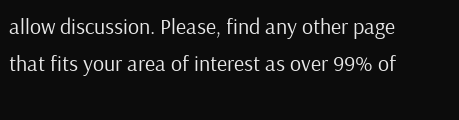allow discussion. Please, find any other page that fits your area of interest as over 99% of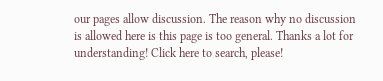our pages allow discussion. The reason why no discussion is allowed here is this page is too general. Thanks a lot for understanding! Click here to search, please!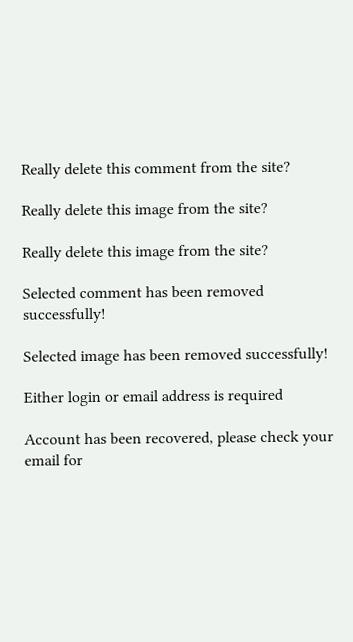Really delete this comment from the site?

Really delete this image from the site?

Really delete this image from the site?

Selected comment has been removed successfully!

Selected image has been removed successfully!

Either login or email address is required

Account has been recovered, please check your email for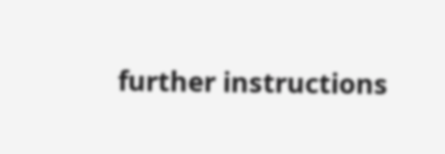further instructions